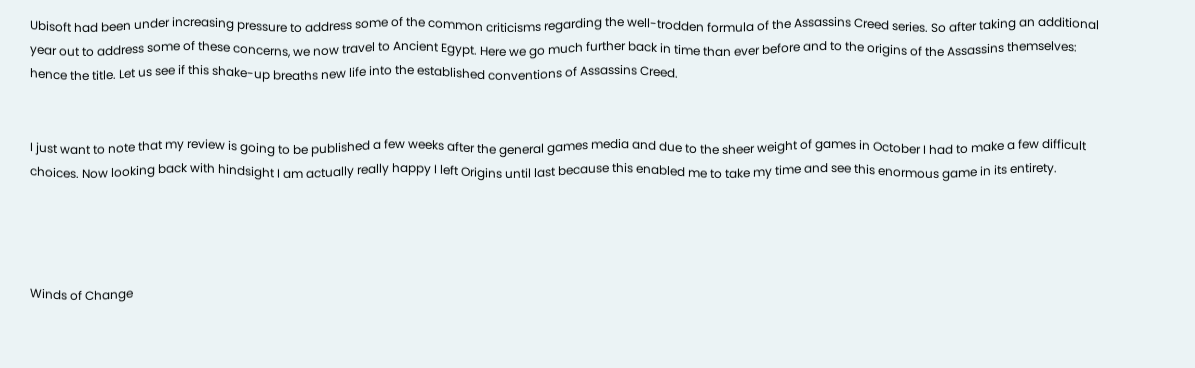Ubisoft had been under increasing pressure to address some of the common criticisms regarding the well-trodden formula of the Assassins Creed series. So after taking an additional year out to address some of these concerns, we now travel to Ancient Egypt. Here we go much further back in time than ever before and to the origins of the Assassins themselves: hence the title. Let us see if this shake-up breaths new life into the established conventions of Assassins Creed.


I just want to note that my review is going to be published a few weeks after the general games media and due to the sheer weight of games in October I had to make a few difficult choices. Now looking back with hindsight I am actually really happy I left Origins until last because this enabled me to take my time and see this enormous game in its entirety.




Winds of Change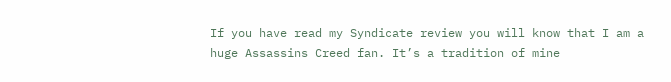If you have read my Syndicate review you will know that I am a huge Assassins Creed fan. It’s a tradition of mine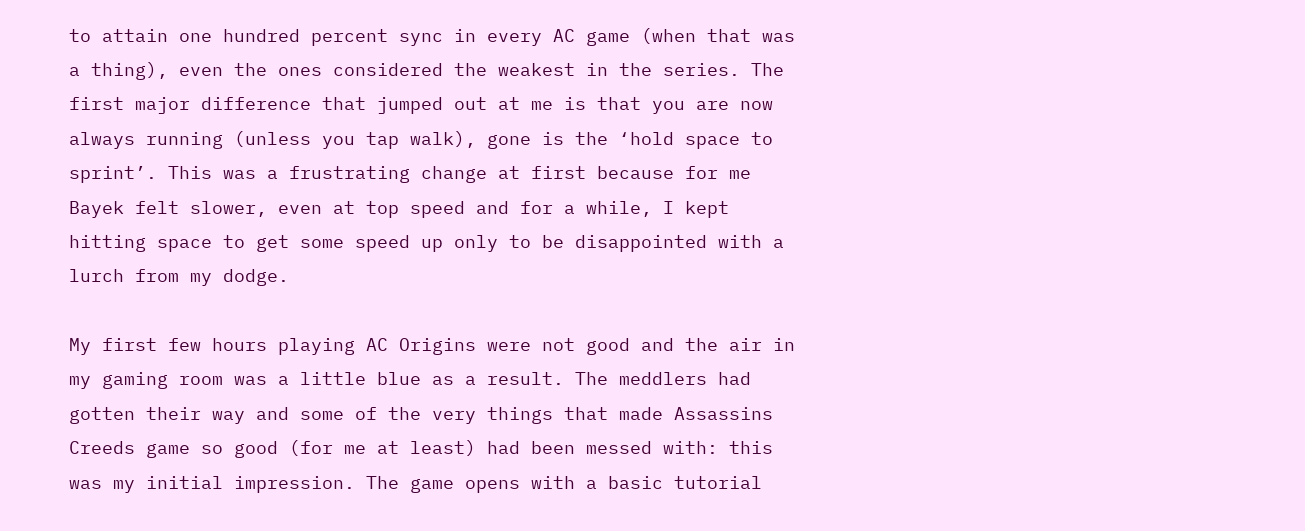to attain one hundred percent sync in every AC game (when that was a thing), even the ones considered the weakest in the series. The first major difference that jumped out at me is that you are now always running (unless you tap walk), gone is the ‘hold space to sprint’. This was a frustrating change at first because for me Bayek felt slower, even at top speed and for a while, I kept hitting space to get some speed up only to be disappointed with a lurch from my dodge.

My first few hours playing AC Origins were not good and the air in my gaming room was a little blue as a result. The meddlers had gotten their way and some of the very things that made Assassins Creeds game so good (for me at least) had been messed with: this was my initial impression. The game opens with a basic tutorial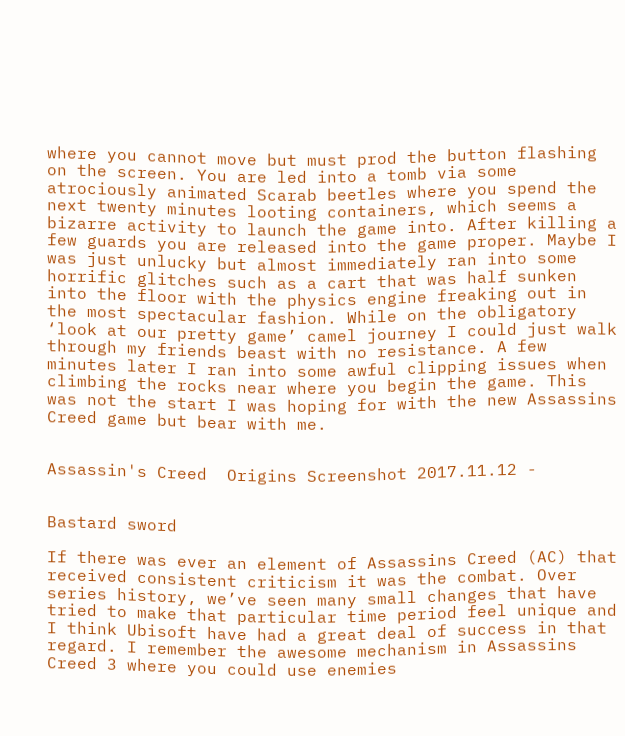where you cannot move but must prod the button flashing on the screen. You are led into a tomb via some atrociously animated Scarab beetles where you spend the next twenty minutes looting containers, which seems a bizarre activity to launch the game into. After killing a few guards you are released into the game proper. Maybe I was just unlucky but almost immediately ran into some horrific glitches such as a cart that was half sunken into the floor with the physics engine freaking out in the most spectacular fashion. While on the obligatory ‘look at our pretty game’ camel journey I could just walk through my friends beast with no resistance. A few minutes later I ran into some awful clipping issues when climbing the rocks near where you begin the game. This was not the start I was hoping for with the new Assassins Creed game but bear with me.


Assassin's Creed  Origins Screenshot 2017.11.12 -


Bastard sword

If there was ever an element of Assassins Creed (AC) that received consistent criticism it was the combat. Over series history, we’ve seen many small changes that have tried to make that particular time period feel unique and I think Ubisoft have had a great deal of success in that regard. I remember the awesome mechanism in Assassins Creed 3 where you could use enemies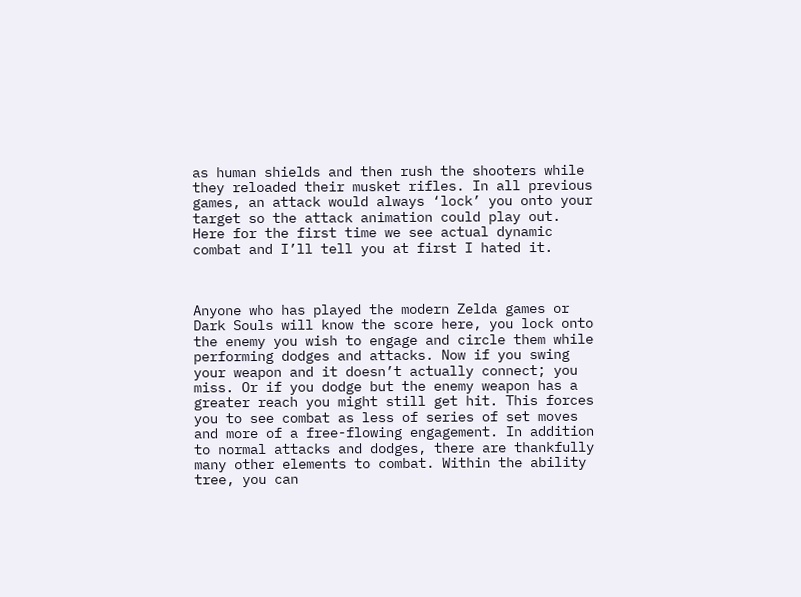as human shields and then rush the shooters while they reloaded their musket rifles. In all previous games, an attack would always ‘lock’ you onto your target so the attack animation could play out. Here for the first time we see actual dynamic combat and I’ll tell you at first I hated it.



Anyone who has played the modern Zelda games or Dark Souls will know the score here, you lock onto the enemy you wish to engage and circle them while performing dodges and attacks. Now if you swing your weapon and it doesn’t actually connect; you miss. Or if you dodge but the enemy weapon has a greater reach you might still get hit. This forces you to see combat as less of series of set moves and more of a free-flowing engagement. In addition to normal attacks and dodges, there are thankfully many other elements to combat. Within the ability tree, you can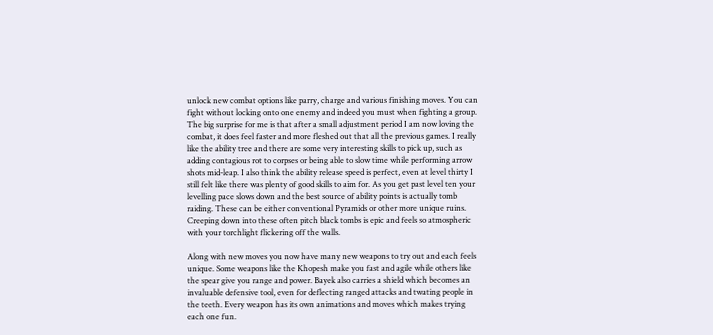unlock new combat options like parry, charge and various finishing moves. You can fight without locking onto one enemy and indeed you must when fighting a group. The big surprise for me is that after a small adjustment period I am now loving the combat, it does feel faster and more fleshed out that all the previous games. I really like the ability tree and there are some very interesting skills to pick up, such as adding contagious rot to corpses or being able to slow time while performing arrow shots mid-leap. I also think the ability release speed is perfect, even at level thirty I still felt like there was plenty of good skills to aim for. As you get past level ten your levelling pace slows down and the best source of ability points is actually tomb raiding. These can be either conventional Pyramids or other more unique ruins. Creeping down into these often pitch black tombs is epic and feels so atmospheric with your torchlight flickering off the walls.

Along with new moves you now have many new weapons to try out and each feels unique. Some weapons like the Khopesh make you fast and agile while others like the spear give you range and power. Bayek also carries a shield which becomes an invaluable defensive tool, even for deflecting ranged attacks and twating people in the teeth. Every weapon has its own animations and moves which makes trying each one fun.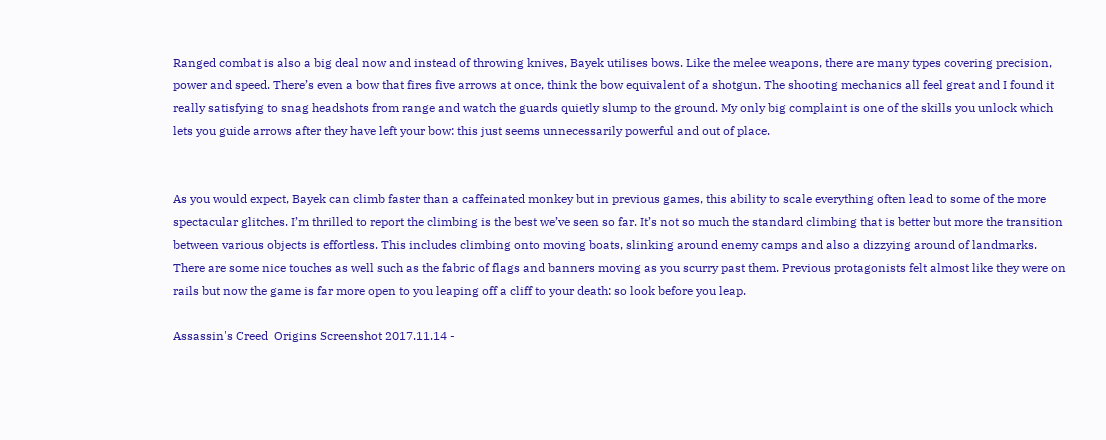Ranged combat is also a big deal now and instead of throwing knives, Bayek utilises bows. Like the melee weapons, there are many types covering precision, power and speed. There’s even a bow that fires five arrows at once, think the bow equivalent of a shotgun. The shooting mechanics all feel great and I found it really satisfying to snag headshots from range and watch the guards quietly slump to the ground. My only big complaint is one of the skills you unlock which lets you guide arrows after they have left your bow: this just seems unnecessarily powerful and out of place.


As you would expect, Bayek can climb faster than a caffeinated monkey but in previous games, this ability to scale everything often lead to some of the more spectacular glitches. I’m thrilled to report the climbing is the best we’ve seen so far. It’s not so much the standard climbing that is better but more the transition between various objects is effortless. This includes climbing onto moving boats, slinking around enemy camps and also a dizzying around of landmarks. There are some nice touches as well such as the fabric of flags and banners moving as you scurry past them. Previous protagonists felt almost like they were on rails but now the game is far more open to you leaping off a cliff to your death: so look before you leap.

Assassin's Creed  Origins Screenshot 2017.11.14 -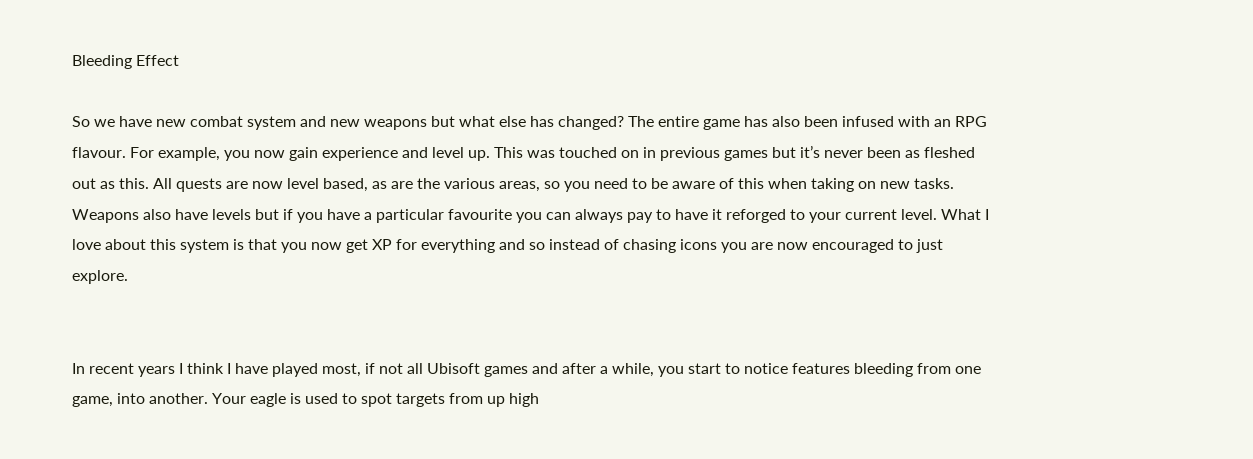Bleeding Effect

So we have new combat system and new weapons but what else has changed? The entire game has also been infused with an RPG flavour. For example, you now gain experience and level up. This was touched on in previous games but it’s never been as fleshed out as this. All quests are now level based, as are the various areas, so you need to be aware of this when taking on new tasks. Weapons also have levels but if you have a particular favourite you can always pay to have it reforged to your current level. What I love about this system is that you now get XP for everything and so instead of chasing icons you are now encouraged to just explore.


In recent years I think I have played most, if not all Ubisoft games and after a while, you start to notice features bleeding from one game, into another. Your eagle is used to spot targets from up high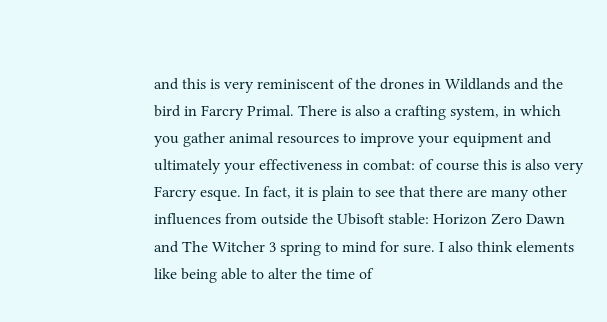and this is very reminiscent of the drones in Wildlands and the bird in Farcry Primal. There is also a crafting system, in which you gather animal resources to improve your equipment and ultimately your effectiveness in combat: of course this is also very Farcry esque. In fact, it is plain to see that there are many other influences from outside the Ubisoft stable: Horizon Zero Dawn and The Witcher 3 spring to mind for sure. I also think elements like being able to alter the time of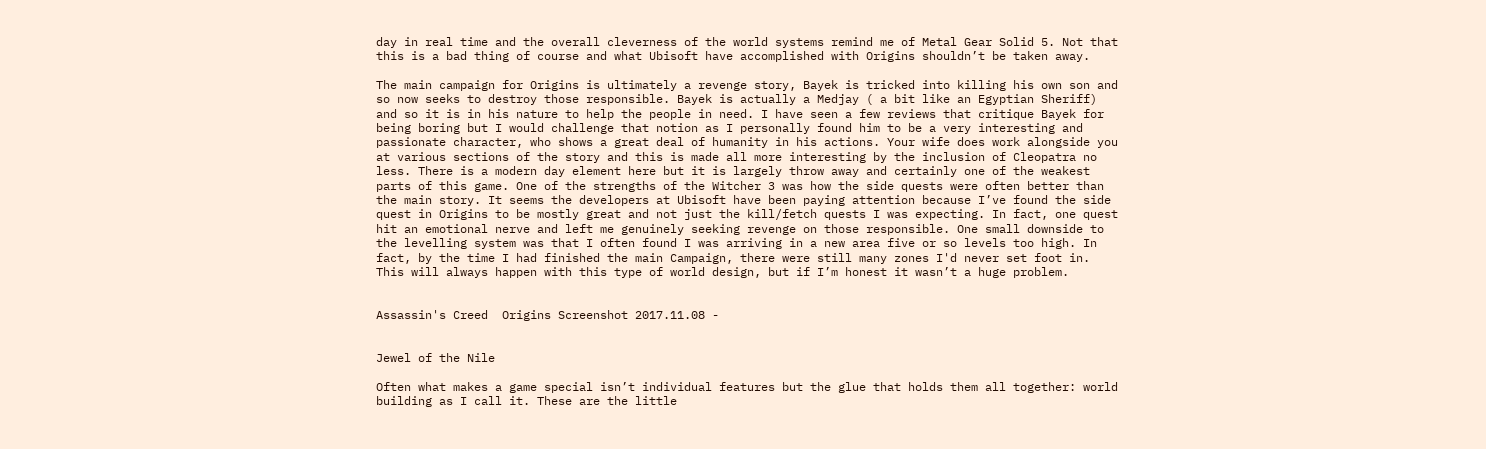day in real time and the overall cleverness of the world systems remind me of Metal Gear Solid 5. Not that this is a bad thing of course and what Ubisoft have accomplished with Origins shouldn’t be taken away.

The main campaign for Origins is ultimately a revenge story, Bayek is tricked into killing his own son and so now seeks to destroy those responsible. Bayek is actually a Medjay ( a bit like an Egyptian Sheriff) and so it is in his nature to help the people in need. I have seen a few reviews that critique Bayek for being boring but I would challenge that notion as I personally found him to be a very interesting and passionate character, who shows a great deal of humanity in his actions. Your wife does work alongside you at various sections of the story and this is made all more interesting by the inclusion of Cleopatra no less. There is a modern day element here but it is largely throw away and certainly one of the weakest parts of this game. One of the strengths of the Witcher 3 was how the side quests were often better than the main story. It seems the developers at Ubisoft have been paying attention because I’ve found the side quest in Origins to be mostly great and not just the kill/fetch quests I was expecting. In fact, one quest hit an emotional nerve and left me genuinely seeking revenge on those responsible. One small downside to the levelling system was that I often found I was arriving in a new area five or so levels too high. In fact, by the time I had finished the main Campaign, there were still many zones I'd never set foot in. This will always happen with this type of world design, but if I’m honest it wasn’t a huge problem.


Assassin's Creed  Origins Screenshot 2017.11.08 -


Jewel of the Nile

Often what makes a game special isn’t individual features but the glue that holds them all together: world building as I call it. These are the little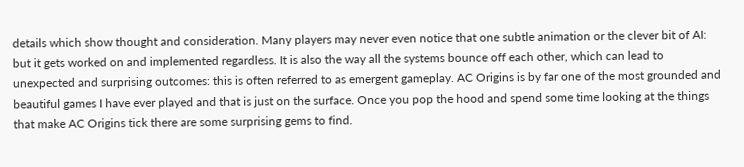details which show thought and consideration. Many players may never even notice that one subtle animation or the clever bit of AI: but it gets worked on and implemented regardless. It is also the way all the systems bounce off each other, which can lead to unexpected and surprising outcomes: this is often referred to as emergent gameplay. AC Origins is by far one of the most grounded and beautiful games I have ever played and that is just on the surface. Once you pop the hood and spend some time looking at the things that make AC Origins tick there are some surprising gems to find.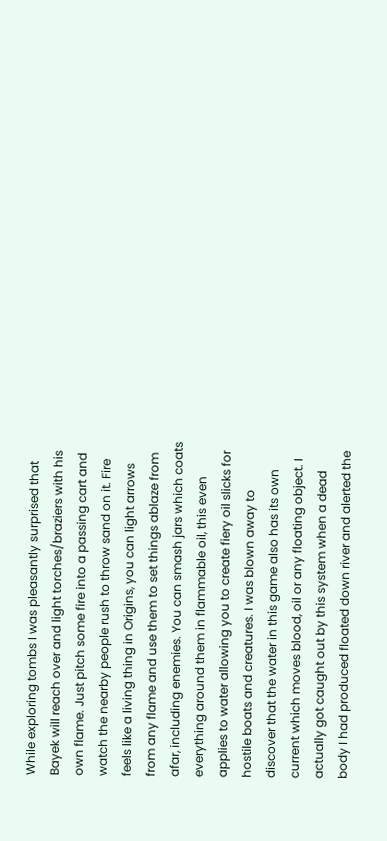While exploring tombs I was pleasantly surprised that Bayek will reach over and light torches/braziers with his own flame. Just pitch some fire into a passing cart and watch the nearby people rush to throw sand on it. Fire feels like a living thing in Origins, you can light arrows from any flame and use them to set things ablaze from afar, including enemies. You can smash jars which coats everything around them in flammable oil, this even applies to water allowing you to create fiery oil slicks for hostile boats and creatures. I was blown away to discover that the water in this game also has its own current which moves blood, oil or any floating object. I actually got caught out by this system when a dead body I had produced floated down river and alerted the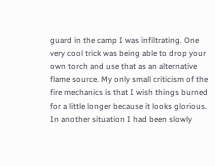guard in the camp I was infiltrating. One very cool trick was being able to drop your own torch and use that as an alternative flame source. My only small criticism of the fire mechanics is that I wish things burned for a little longer because it looks glorious. In another situation I had been slowly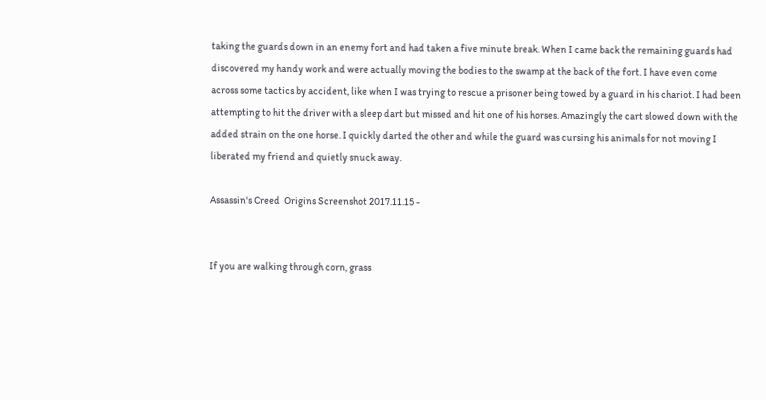taking the guards down in an enemy fort and had taken a five minute break. When I came back the remaining guards had discovered my handy work and were actually moving the bodies to the swamp at the back of the fort. I have even come across some tactics by accident, like when I was trying to rescue a prisoner being towed by a guard in his chariot. I had been attempting to hit the driver with a sleep dart but missed and hit one of his horses. Amazingly the cart slowed down with the added strain on the one horse. I quickly darted the other and while the guard was cursing his animals for not moving I liberated my friend and quietly snuck away.

Assassin's Creed  Origins Screenshot 2017.11.15 -


If you are walking through corn, grass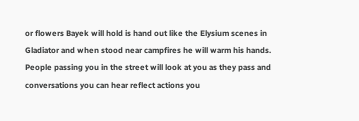or flowers Bayek will hold is hand out like the Elysium scenes in Gladiator and when stood near campfires he will warm his hands. People passing you in the street will look at you as they pass and conversations you can hear reflect actions you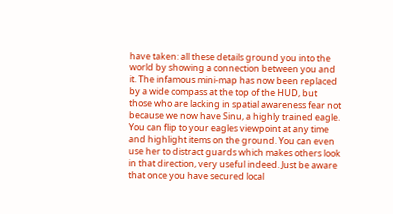have taken: all these details ground you into the world by showing a connection between you and it. The infamous mini-map has now been replaced by a wide compass at the top of the HUD, but those who are lacking in spatial awareness fear not because we now have Sinu, a highly trained eagle. You can flip to your eagles viewpoint at any time and highlight items on the ground. You can even use her to distract guards which makes others look in that direction, very useful indeed. Just be aware that once you have secured local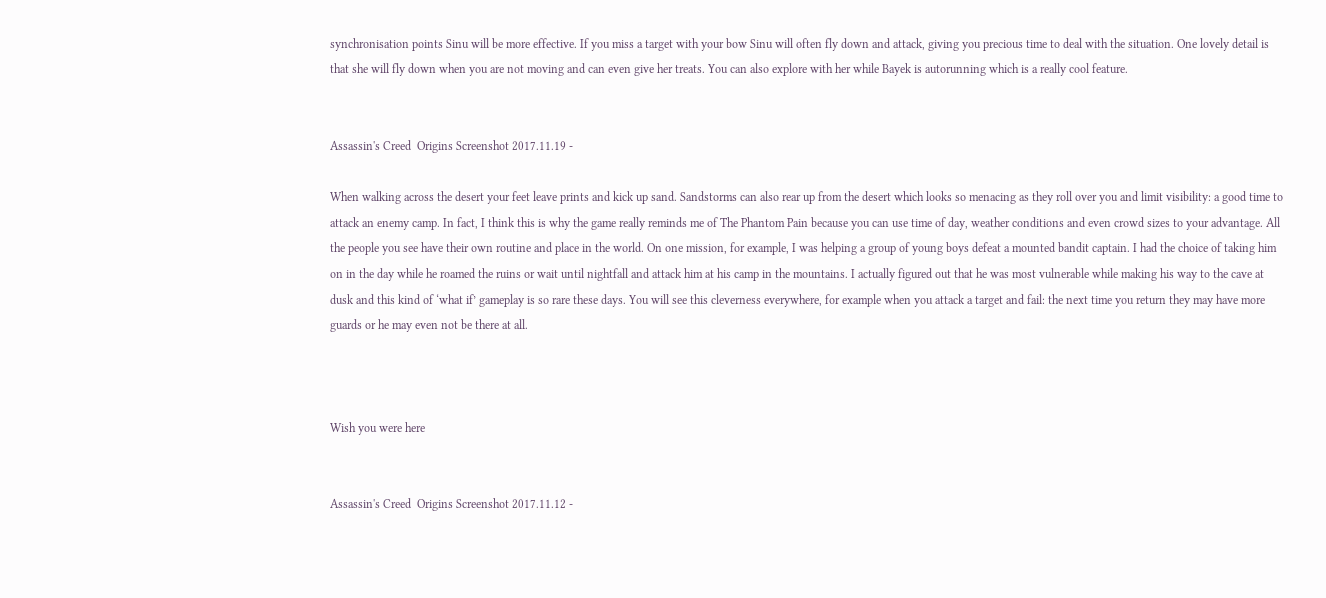synchronisation points Sinu will be more effective. If you miss a target with your bow Sinu will often fly down and attack, giving you precious time to deal with the situation. One lovely detail is that she will fly down when you are not moving and can even give her treats. You can also explore with her while Bayek is autorunning which is a really cool feature.


Assassin's Creed  Origins Screenshot 2017.11.19 -

When walking across the desert your feet leave prints and kick up sand. Sandstorms can also rear up from the desert which looks so menacing as they roll over you and limit visibility: a good time to attack an enemy camp. In fact, I think this is why the game really reminds me of The Phantom Pain because you can use time of day, weather conditions and even crowd sizes to your advantage. All the people you see have their own routine and place in the world. On one mission, for example, I was helping a group of young boys defeat a mounted bandit captain. I had the choice of taking him on in the day while he roamed the ruins or wait until nightfall and attack him at his camp in the mountains. I actually figured out that he was most vulnerable while making his way to the cave at dusk and this kind of ‘what if’ gameplay is so rare these days. You will see this cleverness everywhere, for example when you attack a target and fail: the next time you return they may have more guards or he may even not be there at all.



Wish you were here


Assassin's Creed  Origins Screenshot 2017.11.12 -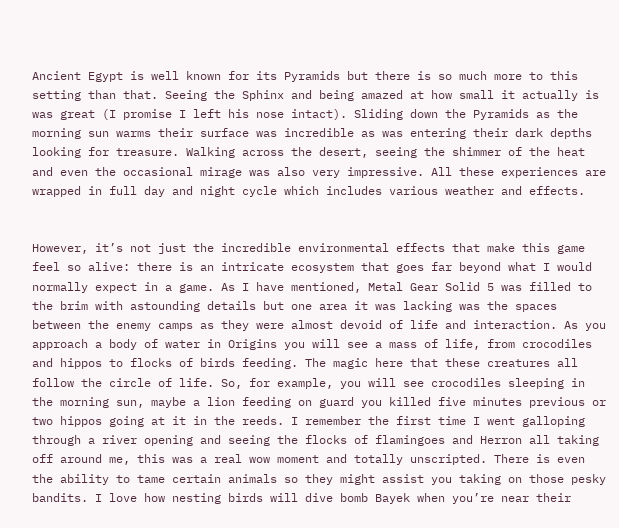Ancient Egypt is well known for its Pyramids but there is so much more to this setting than that. Seeing the Sphinx and being amazed at how small it actually is was great (I promise I left his nose intact). Sliding down the Pyramids as the morning sun warms their surface was incredible as was entering their dark depths looking for treasure. Walking across the desert, seeing the shimmer of the heat and even the occasional mirage was also very impressive. All these experiences are wrapped in full day and night cycle which includes various weather and effects.


However, it’s not just the incredible environmental effects that make this game feel so alive: there is an intricate ecosystem that goes far beyond what I would normally expect in a game. As I have mentioned, Metal Gear Solid 5 was filled to the brim with astounding details but one area it was lacking was the spaces between the enemy camps as they were almost devoid of life and interaction. As you approach a body of water in Origins you will see a mass of life, from crocodiles and hippos to flocks of birds feeding. The magic here that these creatures all follow the circle of life. So, for example, you will see crocodiles sleeping in the morning sun, maybe a lion feeding on guard you killed five minutes previous or two hippos going at it in the reeds. I remember the first time I went galloping through a river opening and seeing the flocks of flamingoes and Herron all taking off around me, this was a real wow moment and totally unscripted. There is even the ability to tame certain animals so they might assist you taking on those pesky bandits. I love how nesting birds will dive bomb Bayek when you’re near their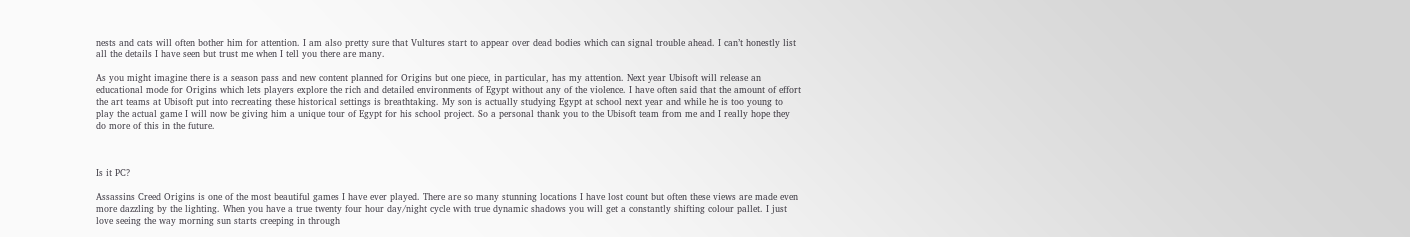nests and cats will often bother him for attention. I am also pretty sure that Vultures start to appear over dead bodies which can signal trouble ahead. I can’t honestly list all the details I have seen but trust me when I tell you there are many.

As you might imagine there is a season pass and new content planned for Origins but one piece, in particular, has my attention. Next year Ubisoft will release an educational mode for Origins which lets players explore the rich and detailed environments of Egypt without any of the violence. I have often said that the amount of effort the art teams at Ubisoft put into recreating these historical settings is breathtaking. My son is actually studying Egypt at school next year and while he is too young to play the actual game I will now be giving him a unique tour of Egypt for his school project. So a personal thank you to the Ubisoft team from me and I really hope they do more of this in the future.



Is it PC?

Assassins Creed Origins is one of the most beautiful games I have ever played. There are so many stunning locations I have lost count but often these views are made even more dazzling by the lighting. When you have a true twenty four hour day/night cycle with true dynamic shadows you will get a constantly shifting colour pallet. I just love seeing the way morning sun starts creeping in through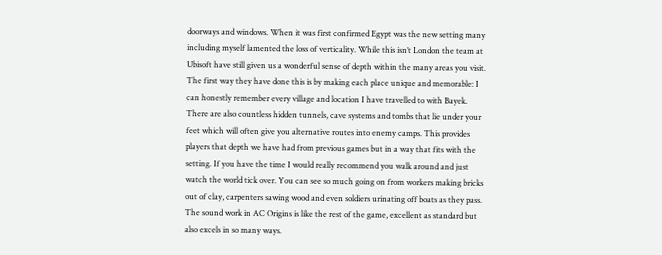doorways and windows. When it was first confirmed Egypt was the new setting many including myself lamented the loss of verticality. While this isn’t London the team at Ubisoft have still given us a wonderful sense of depth within the many areas you visit. The first way they have done this is by making each place unique and memorable: I can honestly remember every village and location I have travelled to with Bayek. There are also countless hidden tunnels, cave systems and tombs that lie under your feet which will often give you alternative routes into enemy camps. This provides players that depth we have had from previous games but in a way that fits with the setting. If you have the time I would really recommend you walk around and just watch the world tick over. You can see so much going on from workers making bricks out of clay, carpenters sawing wood and even soldiers urinating off boats as they pass. The sound work in AC Origins is like the rest of the game, excellent as standard but also excels in so many ways.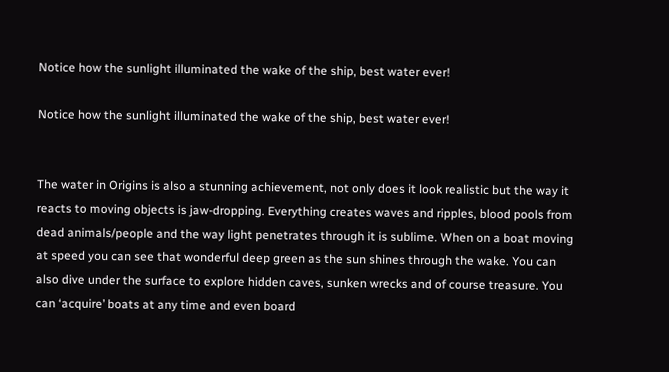Notice how the sunlight illuminated the wake of the ship, best water ever!

Notice how the sunlight illuminated the wake of the ship, best water ever!


The water in Origins is also a stunning achievement, not only does it look realistic but the way it reacts to moving objects is jaw-dropping. Everything creates waves and ripples, blood pools from dead animals/people and the way light penetrates through it is sublime. When on a boat moving at speed you can see that wonderful deep green as the sun shines through the wake. You can also dive under the surface to explore hidden caves, sunken wrecks and of course treasure. You can ‘acquire’ boats at any time and even board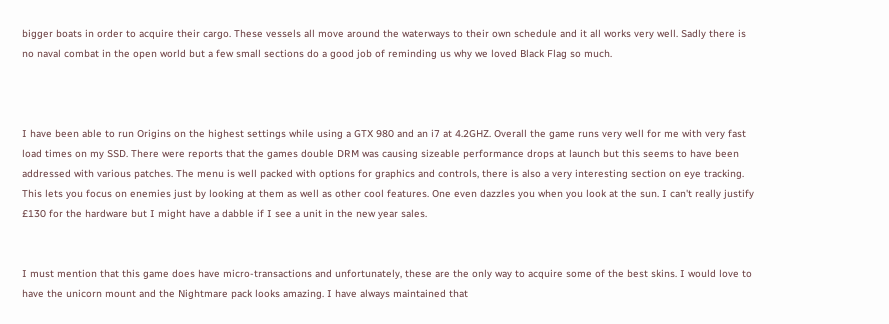bigger boats in order to acquire their cargo. These vessels all move around the waterways to their own schedule and it all works very well. Sadly there is no naval combat in the open world but a few small sections do a good job of reminding us why we loved Black Flag so much.



I have been able to run Origins on the highest settings while using a GTX 980 and an i7 at 4.2GHZ. Overall the game runs very well for me with very fast load times on my SSD. There were reports that the games double DRM was causing sizeable performance drops at launch but this seems to have been addressed with various patches. The menu is well packed with options for graphics and controls, there is also a very interesting section on eye tracking. This lets you focus on enemies just by looking at them as well as other cool features. One even dazzles you when you look at the sun. I can't really justify £130 for the hardware but I might have a dabble if I see a unit in the new year sales.


I must mention that this game does have micro-transactions and unfortunately, these are the only way to acquire some of the best skins. I would love to have the unicorn mount and the Nightmare pack looks amazing. I have always maintained that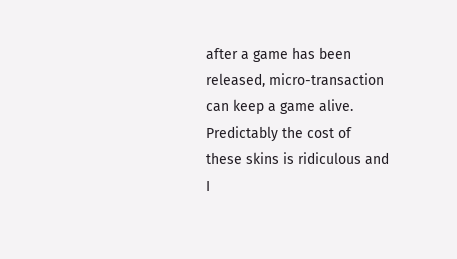after a game has been released, micro-transaction can keep a game alive. Predictably the cost of these skins is ridiculous and I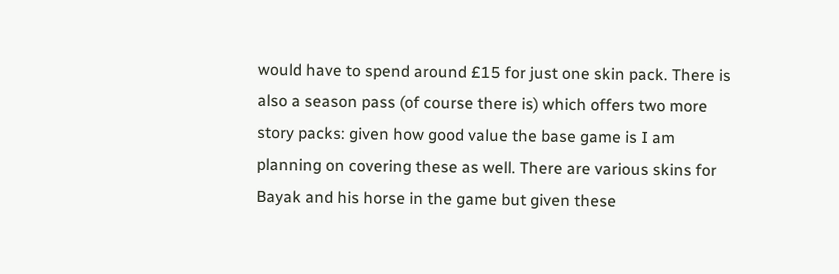would have to spend around £15 for just one skin pack. There is also a season pass (of course there is) which offers two more story packs: given how good value the base game is I am planning on covering these as well. There are various skins for Bayak and his horse in the game but given these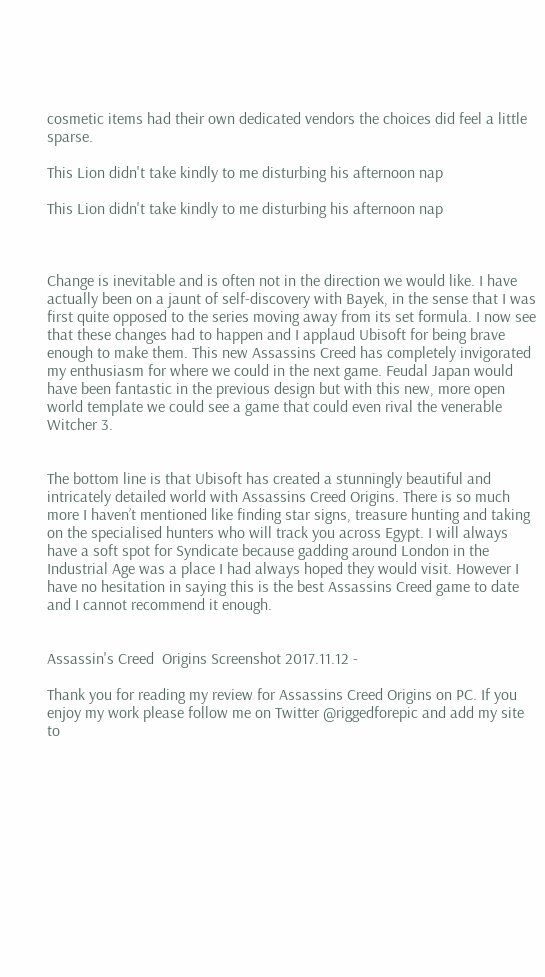cosmetic items had their own dedicated vendors the choices did feel a little sparse.

This Lion didn't take kindly to me disturbing his afternoon nap

This Lion didn't take kindly to me disturbing his afternoon nap



Change is inevitable and is often not in the direction we would like. I have actually been on a jaunt of self-discovery with Bayek, in the sense that I was first quite opposed to the series moving away from its set formula. I now see that these changes had to happen and I applaud Ubisoft for being brave enough to make them. This new Assassins Creed has completely invigorated my enthusiasm for where we could in the next game. Feudal Japan would have been fantastic in the previous design but with this new, more open world template we could see a game that could even rival the venerable Witcher 3.


The bottom line is that Ubisoft has created a stunningly beautiful and intricately detailed world with Assassins Creed Origins. There is so much more I haven’t mentioned like finding star signs, treasure hunting and taking on the specialised hunters who will track you across Egypt. I will always have a soft spot for Syndicate because gadding around London in the Industrial Age was a place I had always hoped they would visit. However I have no hesitation in saying this is the best Assassins Creed game to date and I cannot recommend it enough.


Assassin's Creed  Origins Screenshot 2017.11.12 -

Thank you for reading my review for Assassins Creed Origins on PC. If you enjoy my work please follow me on Twitter @riggedforepic and add my site to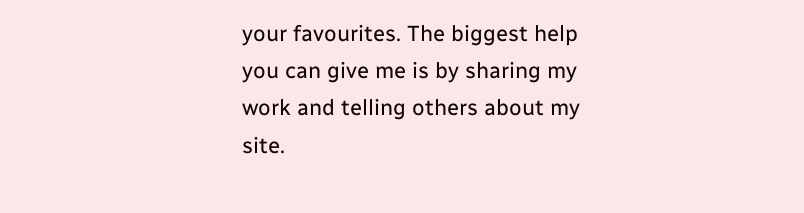your favourites. The biggest help you can give me is by sharing my work and telling others about my site.